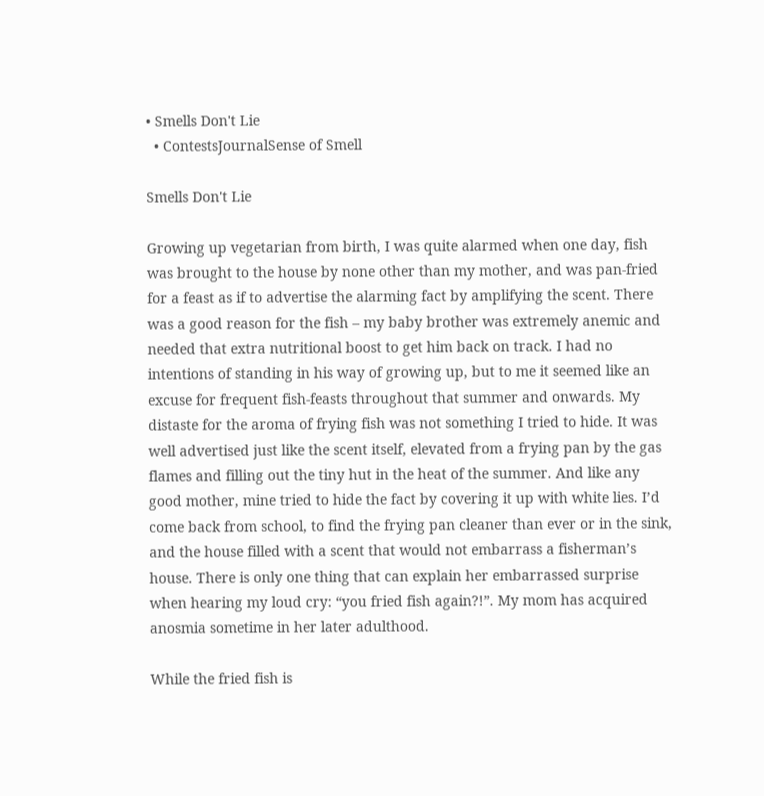• Smells Don't Lie
  • ContestsJournalSense of Smell

Smells Don't Lie

Growing up vegetarian from birth, I was quite alarmed when one day, fish was brought to the house by none other than my mother, and was pan-fried for a feast as if to advertise the alarming fact by amplifying the scent. There was a good reason for the fish – my baby brother was extremely anemic and needed that extra nutritional boost to get him back on track. I had no intentions of standing in his way of growing up, but to me it seemed like an excuse for frequent fish-feasts throughout that summer and onwards. My distaste for the aroma of frying fish was not something I tried to hide. It was well advertised just like the scent itself, elevated from a frying pan by the gas flames and filling out the tiny hut in the heat of the summer. And like any good mother, mine tried to hide the fact by covering it up with white lies. I’d come back from school, to find the frying pan cleaner than ever or in the sink, and the house filled with a scent that would not embarrass a fisherman’s house. There is only one thing that can explain her embarrassed surprise when hearing my loud cry: “you fried fish again?!”. My mom has acquired anosmia sometime in her later adulthood.

While the fried fish is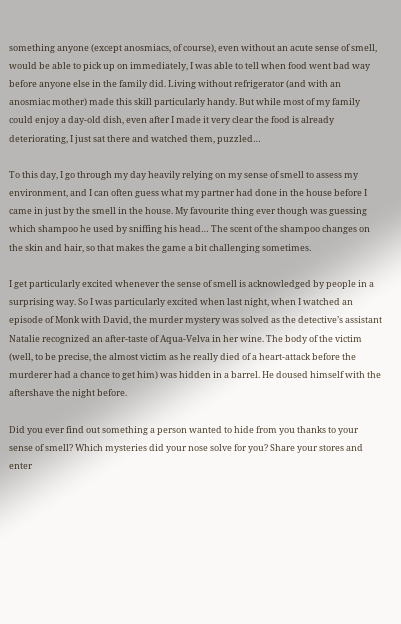something anyone (except anosmiacs, of course), even without an acute sense of smell, would be able to pick up on immediately, I was able to tell when food went bad way before anyone else in the family did. Living without refrigerator (and with an anosmiac mother) made this skill particularly handy. But while most of my family could enjoy a day-old dish, even after I made it very clear the food is already deteriorating, I just sat there and watched them, puzzled…

To this day, I go through my day heavily relying on my sense of smell to assess my environment, and I can often guess what my partner had done in the house before I came in just by the smell in the house. My favourite thing ever though was guessing which shampoo he used by sniffing his head… The scent of the shampoo changes on the skin and hair, so that makes the game a bit challenging sometimes.

I get particularly excited whenever the sense of smell is acknowledged by people in a surprising way. So I was particularly excited when last night, when I watched an episode of Monk with David, the murder mystery was solved as the detective’s assistant Natalie recognized an after-taste of Aqua-Velva in her wine. The body of the victim (well, to be precise, the almost victim as he really died of a heart-attack before the murderer had a chance to get him) was hidden in a barrel. He doused himself with the aftershave the night before.

Did you ever find out something a person wanted to hide from you thanks to your sense of smell? Which mysteries did your nose solve for you? Share your stores and enter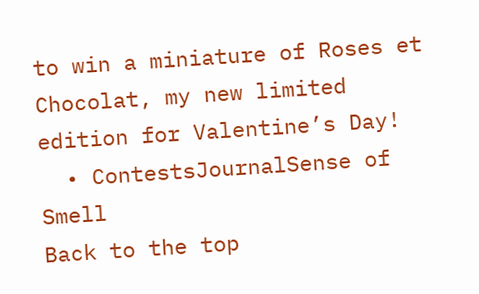to win a miniature of Roses et Chocolat, my new limited edition for Valentine’s Day!
  • ContestsJournalSense of Smell
Back to the top